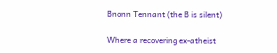Bnonn Tennant (the B is silent)

Where a recovering ex-atheist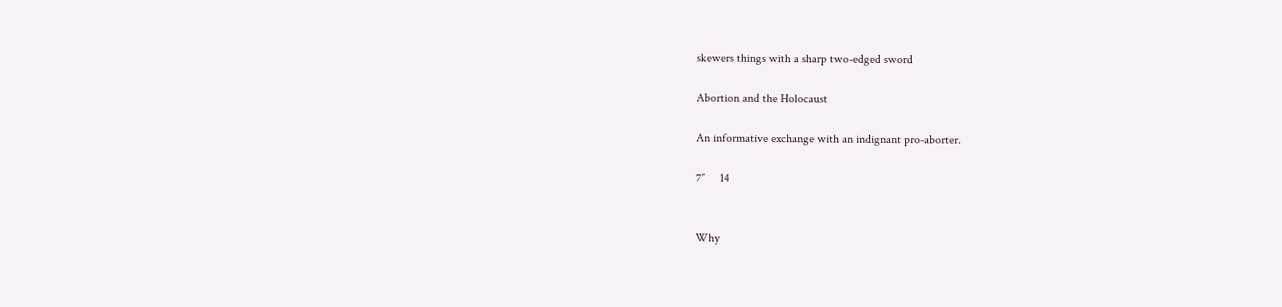skewers things with a sharp two-edged sword

Abortion and the Holocaust

An informative exchange with an indignant pro-aborter.

7″     14


Why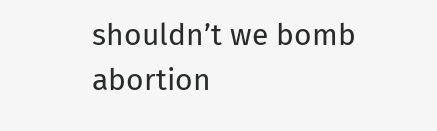shouldn’t we bomb abortion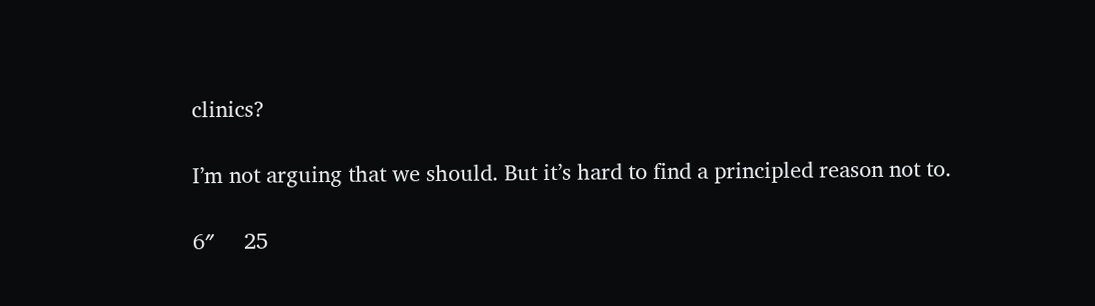clinics?

I’m not arguing that we should. But it’s hard to find a principled reason not to.

6″     25